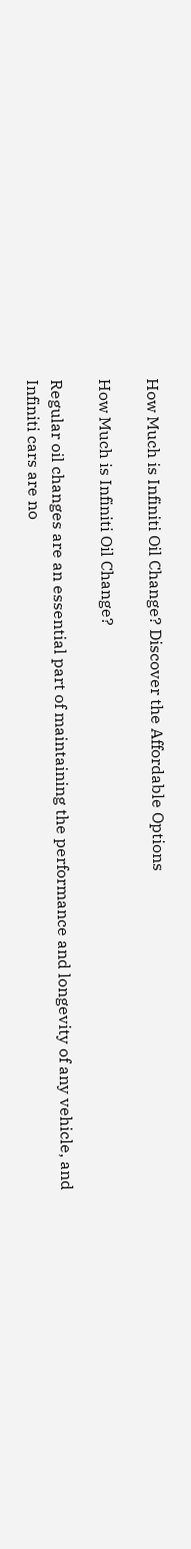How Much is Infiniti Oil Change? Discover the Affordable Options

How Much is Infiniti Oil Change?

Regular oil changes are an essential part of maintaining the performance and longevity of any vehicle, and Infiniti cars are no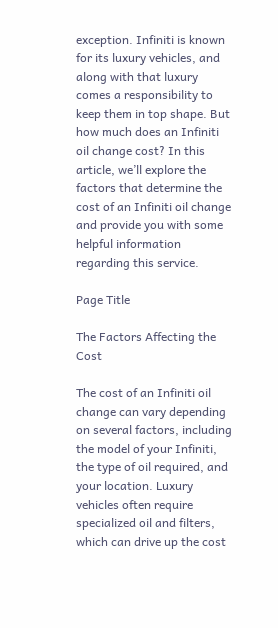exception. Infiniti is known for its luxury vehicles, and along with that luxury comes a responsibility to keep them in top shape. But how much does an Infiniti oil change cost? In this article, we’ll explore the factors that determine the cost of an Infiniti oil change and provide you with some helpful information regarding this service.

Page Title

The Factors Affecting the Cost

The cost of an Infiniti oil change can vary depending on several factors, including the model of your Infiniti, the type of oil required, and your location. Luxury vehicles often require specialized oil and filters, which can drive up the cost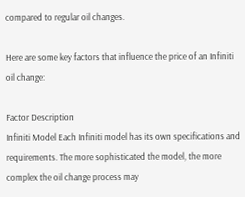compared to regular oil changes.

Here are some key factors that influence the price of an Infiniti oil change:

Factor Description
Infiniti Model Each Infiniti model has its own specifications and requirements. The more sophisticated the model, the more complex the oil change process may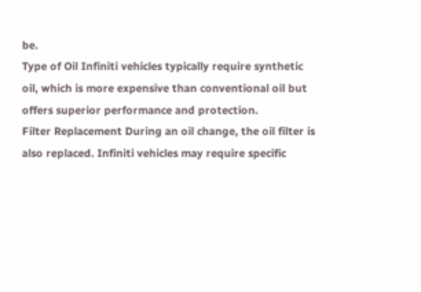be.
Type of Oil Infiniti vehicles typically require synthetic oil, which is more expensive than conventional oil but offers superior performance and protection.
Filter Replacement During an oil change, the oil filter is also replaced. Infiniti vehicles may require specific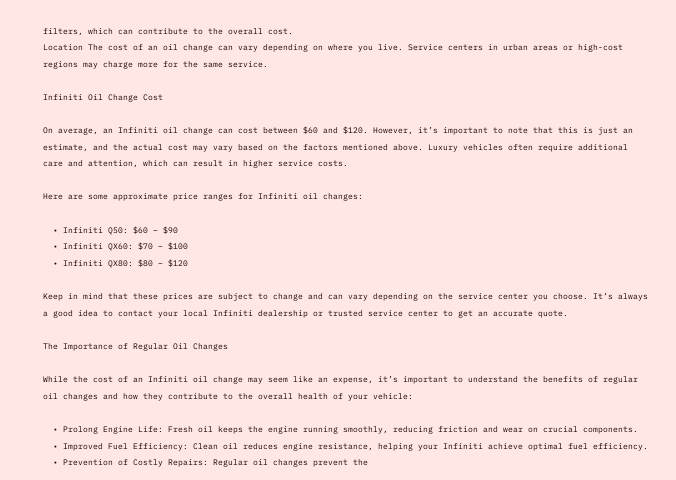filters, which can contribute to the overall cost.
Location The cost of an oil change can vary depending on where you live. Service centers in urban areas or high-cost regions may charge more for the same service.

Infiniti Oil Change Cost

On average, an Infiniti oil change can cost between $60 and $120. However, it’s important to note that this is just an estimate, and the actual cost may vary based on the factors mentioned above. Luxury vehicles often require additional care and attention, which can result in higher service costs.

Here are some approximate price ranges for Infiniti oil changes:

  • Infiniti Q50: $60 – $90
  • Infiniti QX60: $70 – $100
  • Infiniti QX80: $80 – $120

Keep in mind that these prices are subject to change and can vary depending on the service center you choose. It’s always a good idea to contact your local Infiniti dealership or trusted service center to get an accurate quote.

The Importance of Regular Oil Changes

While the cost of an Infiniti oil change may seem like an expense, it’s important to understand the benefits of regular oil changes and how they contribute to the overall health of your vehicle:

  • Prolong Engine Life: Fresh oil keeps the engine running smoothly, reducing friction and wear on crucial components.
  • Improved Fuel Efficiency: Clean oil reduces engine resistance, helping your Infiniti achieve optimal fuel efficiency.
  • Prevention of Costly Repairs: Regular oil changes prevent the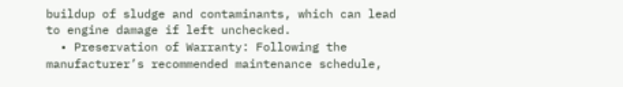buildup of sludge and contaminants, which can lead to engine damage if left unchecked.
  • Preservation of Warranty: Following the manufacturer’s recommended maintenance schedule,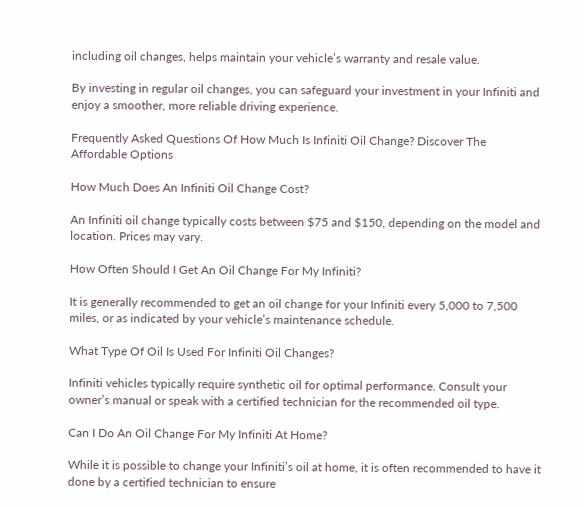including oil changes, helps maintain your vehicle’s warranty and resale value.

By investing in regular oil changes, you can safeguard your investment in your Infiniti and enjoy a smoother, more reliable driving experience.

Frequently Asked Questions Of How Much Is Infiniti Oil Change? Discover The Affordable Options

How Much Does An Infiniti Oil Change Cost?

An Infiniti oil change typically costs between $75 and $150, depending on the model and location. Prices may vary.

How Often Should I Get An Oil Change For My Infiniti?

It is generally recommended to get an oil change for your Infiniti every 5,000 to 7,500 miles, or as indicated by your vehicle’s maintenance schedule.

What Type Of Oil Is Used For Infiniti Oil Changes?

Infiniti vehicles typically require synthetic oil for optimal performance. Consult your owner’s manual or speak with a certified technician for the recommended oil type.

Can I Do An Oil Change For My Infiniti At Home?

While it is possible to change your Infiniti’s oil at home, it is often recommended to have it done by a certified technician to ensure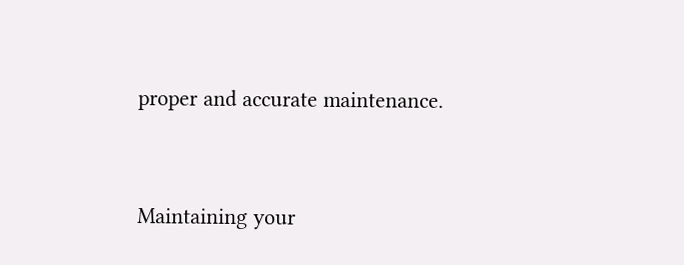proper and accurate maintenance.


Maintaining your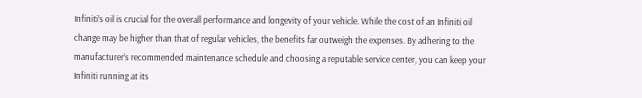Infiniti’s oil is crucial for the overall performance and longevity of your vehicle. While the cost of an Infiniti oil change may be higher than that of regular vehicles, the benefits far outweigh the expenses. By adhering to the manufacturer’s recommended maintenance schedule and choosing a reputable service center, you can keep your Infiniti running at its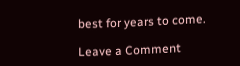best for years to come.

Leave a Comment